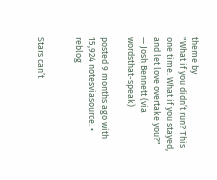theme by
"What if you didn’t run? This one time. What if you stayed, and let love overtake you?"
— Josh Bennett (via wordsthat-speak)

posted 9 months ago with 15,924 notesviasource. • reblog


Stars can’t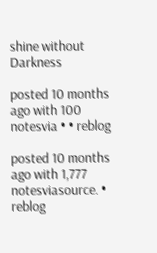shine without Darkness

posted 10 months ago with 100 notesvia • • reblog

posted 10 months ago with 1,777 notesviasource. • reblog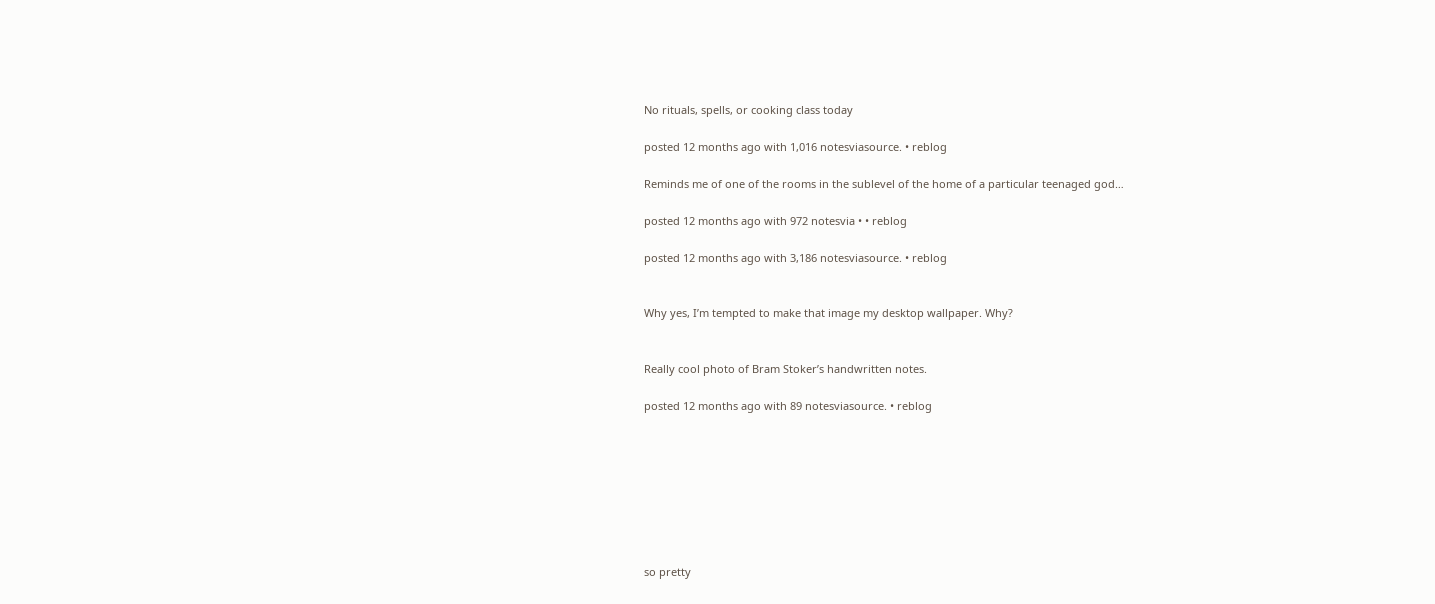No rituals, spells, or cooking class today

posted 12 months ago with 1,016 notesviasource. • reblog

Reminds me of one of the rooms in the sublevel of the home of a particular teenaged god…

posted 12 months ago with 972 notesvia • • reblog

posted 12 months ago with 3,186 notesviasource. • reblog


Why yes, I’m tempted to make that image my desktop wallpaper. Why?


Really cool photo of Bram Stoker’s handwritten notes.

posted 12 months ago with 89 notesviasource. • reblog








so pretty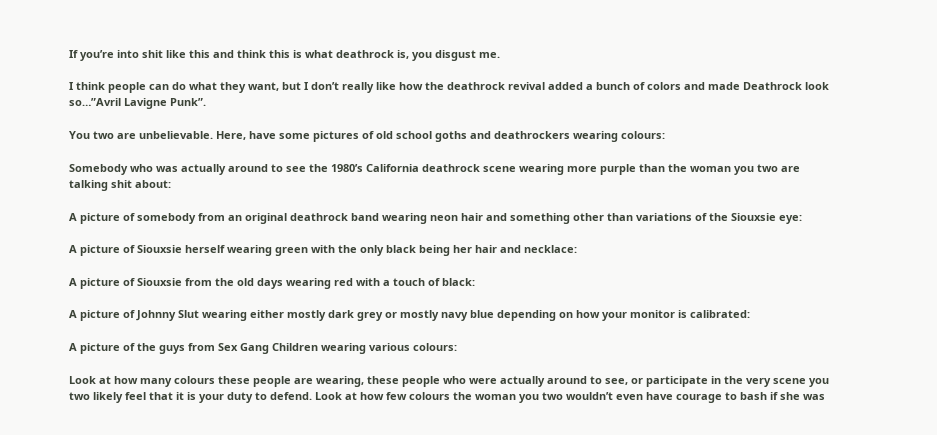If you’re into shit like this and think this is what deathrock is, you disgust me.

I think people can do what they want, but I don’t really like how the deathrock revival added a bunch of colors and made Deathrock look so…”Avril Lavigne Punk”.

You two are unbelievable. Here, have some pictures of old school goths and deathrockers wearing colours:

Somebody who was actually around to see the 1980’s California deathrock scene wearing more purple than the woman you two are talking shit about:

A picture of somebody from an original deathrock band wearing neon hair and something other than variations of the Siouxsie eye:

A picture of Siouxsie herself wearing green with the only black being her hair and necklace:

A picture of Siouxsie from the old days wearing red with a touch of black:

A picture of Johnny Slut wearing either mostly dark grey or mostly navy blue depending on how your monitor is calibrated:

A picture of the guys from Sex Gang Children wearing various colours:

Look at how many colours these people are wearing, these people who were actually around to see, or participate in the very scene you two likely feel that it is your duty to defend. Look at how few colours the woman you two wouldn’t even have courage to bash if she was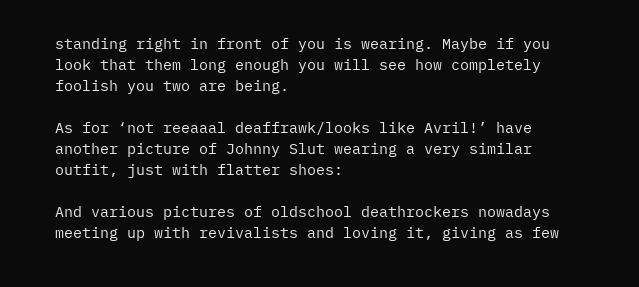standing right in front of you is wearing. Maybe if you look that them long enough you will see how completely foolish you two are being.

As for ‘not reeaaal deaffrawk/looks like Avril!’ have another picture of Johnny Slut wearing a very similar outfit, just with flatter shoes:

And various pictures of oldschool deathrockers nowadays meeting up with revivalists and loving it, giving as few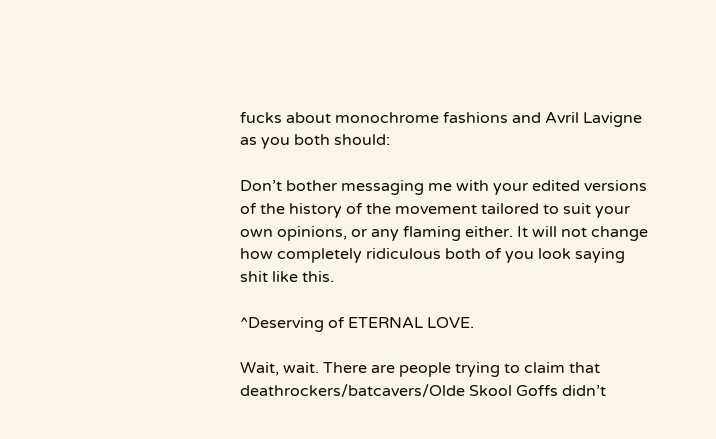fucks about monochrome fashions and Avril Lavigne as you both should:

Don’t bother messaging me with your edited versions of the history of the movement tailored to suit your own opinions, or any flaming either. It will not change how completely ridiculous both of you look saying shit like this.

^Deserving of ETERNAL LOVE.

Wait, wait. There are people trying to claim that deathrockers/batcavers/Olde Skool Goffs didn’t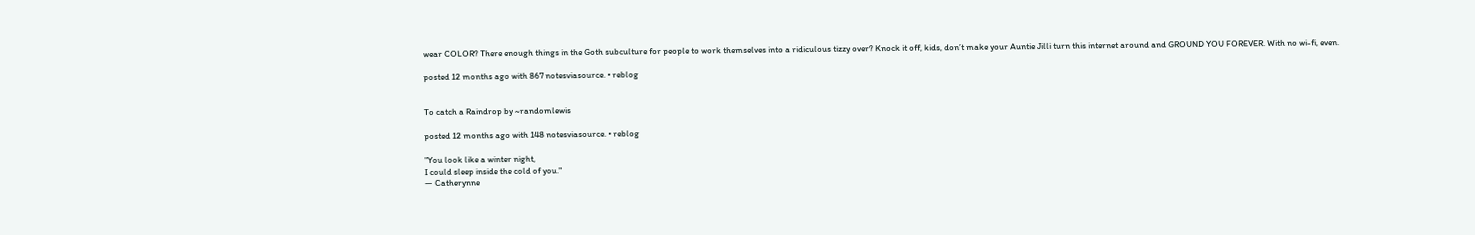wear COLOR? There enough things in the Goth subculture for people to work themselves into a ridiculous tizzy over? Knock it off, kids, don’t make your Auntie Jilli turn this internet around and GROUND YOU FOREVER. With no wi-fi, even.

posted 12 months ago with 867 notesviasource. • reblog


To catch a Raindrop by ~randomlewis

posted 12 months ago with 148 notesviasource. • reblog

"You look like a winter night,
I could sleep inside the cold of you."
— Catherynne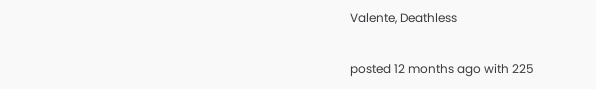Valente, Deathless

posted 12 months ago with 225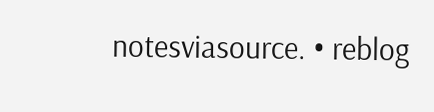notesviasource. • reblog